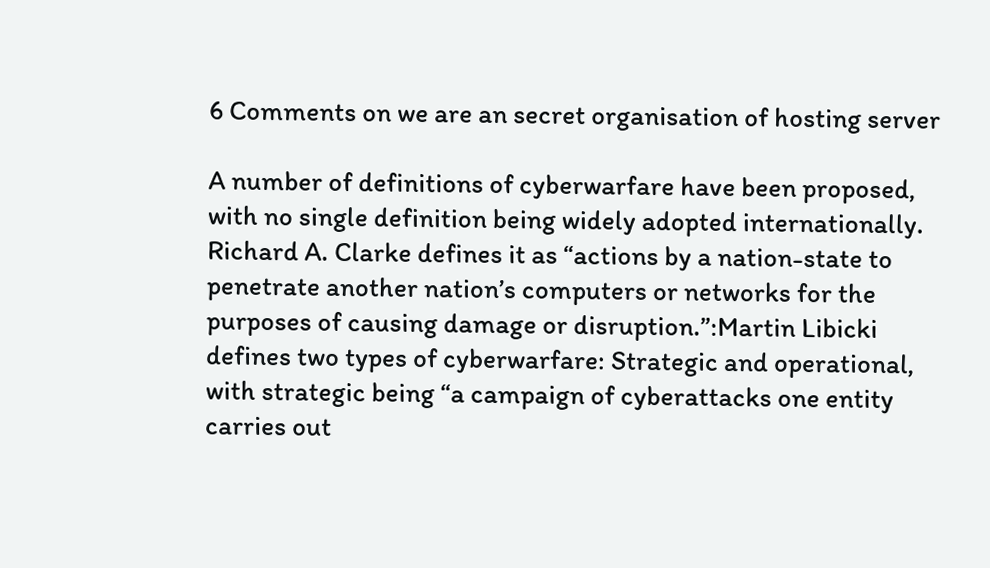6 Comments on we are an secret organisation of hosting server

A number of definitions of cyberwarfare have been proposed, with no single definition being widely adopted internationally. Richard A. Clarke defines it as “actions by a nation-state to penetrate another nation’s computers or networks for the purposes of causing damage or disruption.”:Martin Libicki defines two types of cyberwarfare: Strategic and operational, with strategic being “a campaign of cyberattacks one entity carries out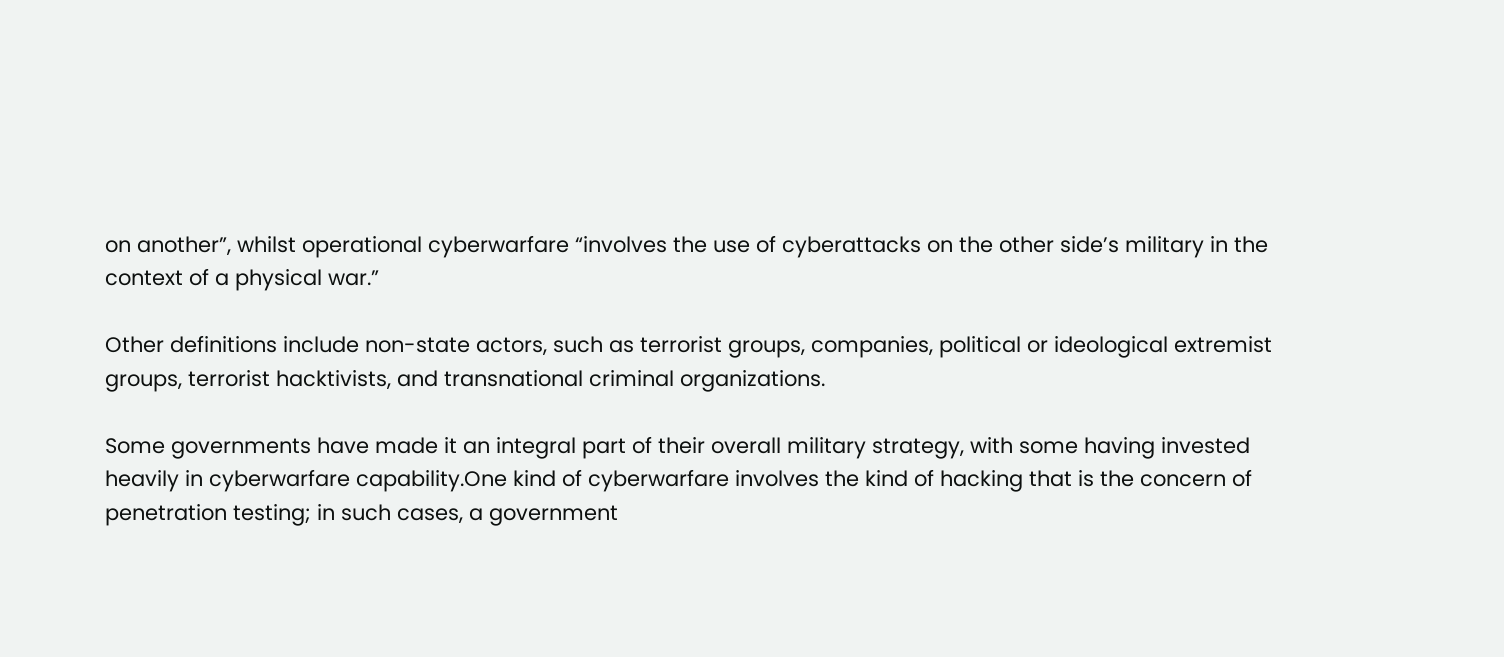on another”, whilst operational cyberwarfare “involves the use of cyberattacks on the other side’s military in the context of a physical war.”

Other definitions include non-state actors, such as terrorist groups, companies, political or ideological extremist groups, terrorist hacktivists, and transnational criminal organizations.

Some governments have made it an integral part of their overall military strategy, with some having invested heavily in cyberwarfare capability.One kind of cyberwarfare involves the kind of hacking that is the concern of penetration testing; in such cases, a government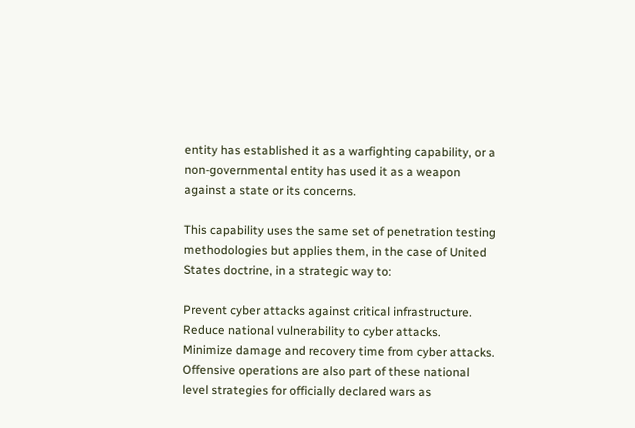entity has established it as a warfighting capability, or a non-governmental entity has used it as a weapon against a state or its concerns.

This capability uses the same set of penetration testing methodologies but applies them, in the case of United States doctrine, in a strategic way to:

Prevent cyber attacks against critical infrastructure.
Reduce national vulnerability to cyber attacks.
Minimize damage and recovery time from cyber attacks.
Offensive operations are also part of these national level strategies for officially declared wars as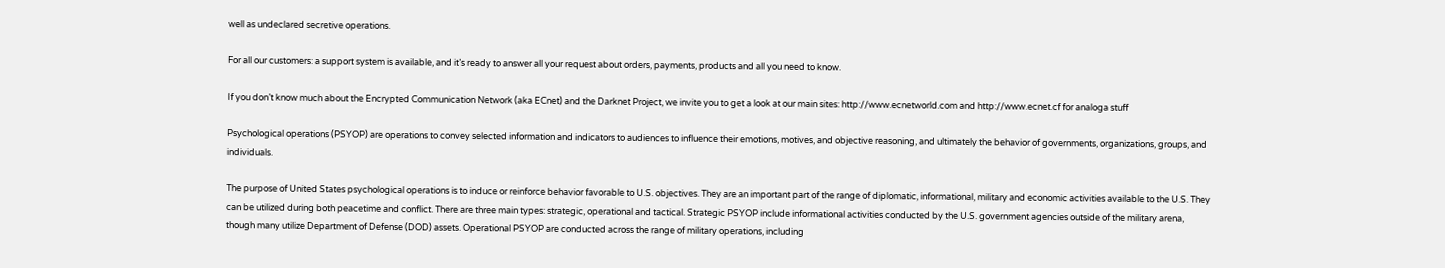well as undeclared secretive operations.

For all our customers: a support system is available, and it’s ready to answer all your request about orders, payments, products and all you need to know.

If you don’t know much about the Encrypted Communication Network (aka ECnet) and the Darknet Project, we invite you to get a look at our main sites: http://www.ecnetworld.com and http://www.ecnet.cf for analoga stuff

Psychological operations (PSYOP) are operations to convey selected information and indicators to audiences to influence their emotions, motives, and objective reasoning, and ultimately the behavior of governments, organizations, groups, and individuals.

The purpose of United States psychological operations is to induce or reinforce behavior favorable to U.S. objectives. They are an important part of the range of diplomatic, informational, military and economic activities available to the U.S. They can be utilized during both peacetime and conflict. There are three main types: strategic, operational and tactical. Strategic PSYOP include informational activities conducted by the U.S. government agencies outside of the military arena, though many utilize Department of Defense (DOD) assets. Operational PSYOP are conducted across the range of military operations, including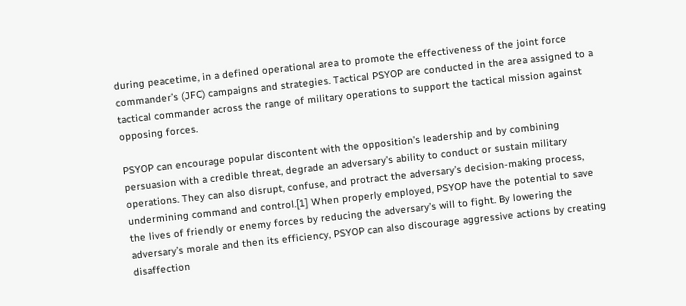during peacetime, in a defined operational area to promote the effectiveness of the joint force commander’s (JFC) campaigns and strategies. Tactical PSYOP are conducted in the area assigned to a tactical commander across the range of military operations to support the tactical mission against opposing forces.

PSYOP can encourage popular discontent with the opposition’s leadership and by combining persuasion with a credible threat, degrade an adversary’s ability to conduct or sustain military operations. They can also disrupt, confuse, and protract the adversary’s decision-making process, undermining command and control.[1] When properly employed, PSYOP have the potential to save the lives of friendly or enemy forces by reducing the adversary’s will to fight. By lowering the adversary’s morale and then its efficiency, PSYOP can also discourage aggressive actions by creating disaffection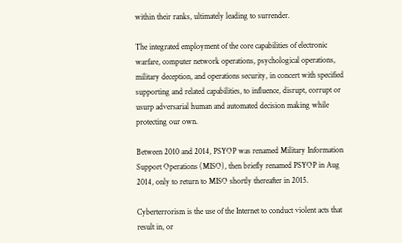within their ranks, ultimately leading to surrender.

The integrated employment of the core capabilities of electronic warfare, computer network operations, psychological operations, military deception, and operations security, in concert with specified supporting and related capabilities, to influence, disrupt, corrupt or usurp adversarial human and automated decision making while protecting our own.

Between 2010 and 2014, PSYOP was renamed Military Information Support Operations (MISO), then briefly renamed PSYOP in Aug 2014, only to return to MISO shortly thereafter in 2015.

Cyberterrorism is the use of the Internet to conduct violent acts that result in, or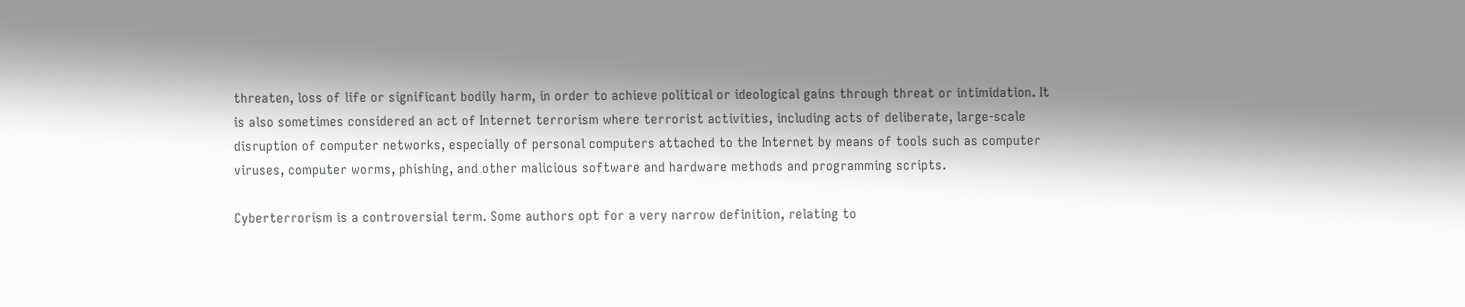threaten, loss of life or significant bodily harm, in order to achieve political or ideological gains through threat or intimidation. It is also sometimes considered an act of Internet terrorism where terrorist activities, including acts of deliberate, large-scale disruption of computer networks, especially of personal computers attached to the Internet by means of tools such as computer viruses, computer worms, phishing, and other malicious software and hardware methods and programming scripts.

Cyberterrorism is a controversial term. Some authors opt for a very narrow definition, relating to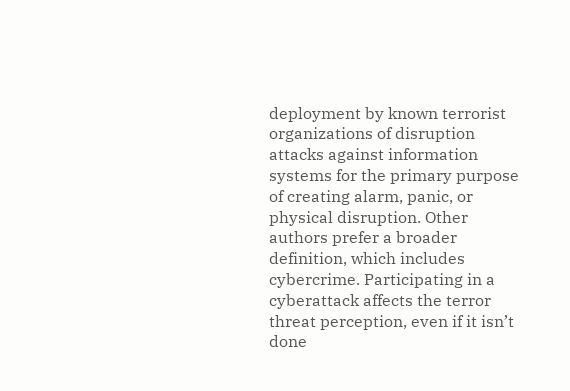deployment by known terrorist organizations of disruption attacks against information systems for the primary purpose of creating alarm, panic, or physical disruption. Other authors prefer a broader definition, which includes cybercrime. Participating in a cyberattack affects the terror threat perception, even if it isn’t done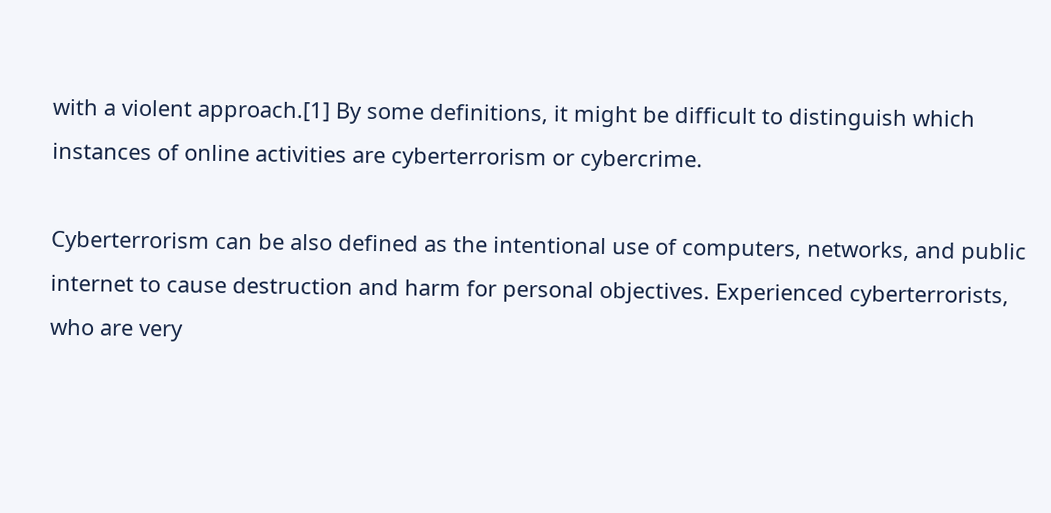with a violent approach.[1] By some definitions, it might be difficult to distinguish which instances of online activities are cyberterrorism or cybercrime.

Cyberterrorism can be also defined as the intentional use of computers, networks, and public internet to cause destruction and harm for personal objectives. Experienced cyberterrorists, who are very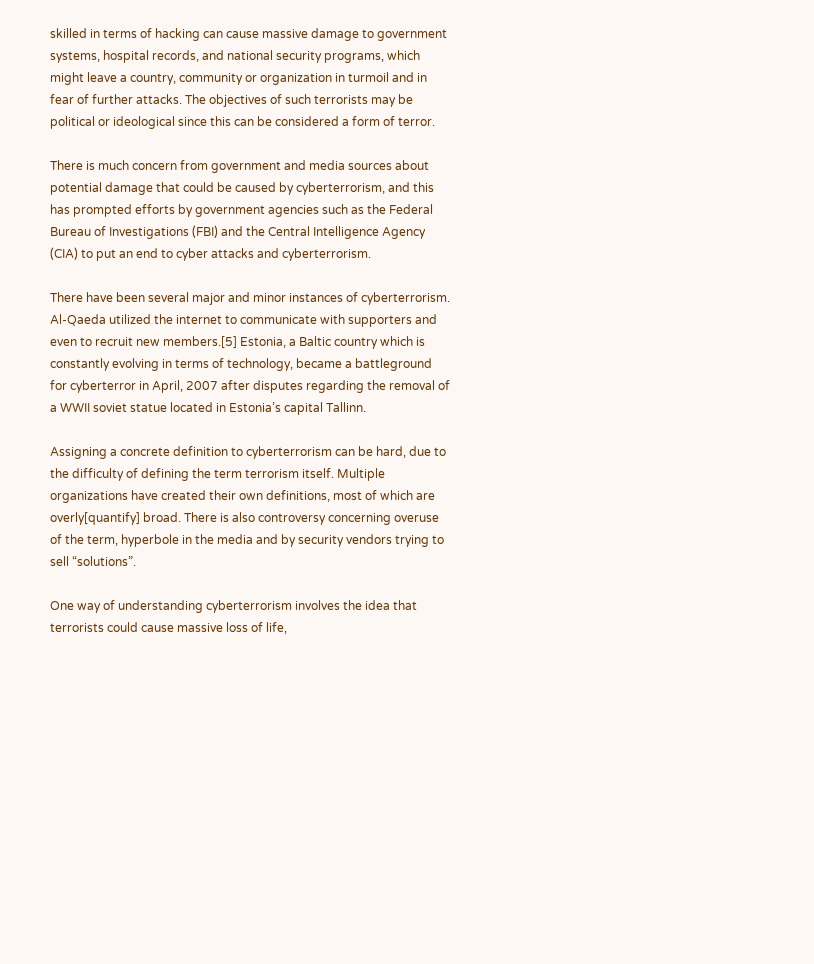skilled in terms of hacking can cause massive damage to government systems, hospital records, and national security programs, which might leave a country, community or organization in turmoil and in fear of further attacks. The objectives of such terrorists may be political or ideological since this can be considered a form of terror.

There is much concern from government and media sources about potential damage that could be caused by cyberterrorism, and this has prompted efforts by government agencies such as the Federal Bureau of Investigations (FBI) and the Central Intelligence Agency (CIA) to put an end to cyber attacks and cyberterrorism.

There have been several major and minor instances of cyberterrorism. Al-Qaeda utilized the internet to communicate with supporters and even to recruit new members.[5] Estonia, a Baltic country which is constantly evolving in terms of technology, became a battleground for cyberterror in April, 2007 after disputes regarding the removal of a WWII soviet statue located in Estonia’s capital Tallinn.

Assigning a concrete definition to cyberterrorism can be hard, due to the difficulty of defining the term terrorism itself. Multiple organizations have created their own definitions, most of which are overly[quantify] broad. There is also controversy concerning overuse of the term, hyperbole in the media and by security vendors trying to sell “solutions”.

One way of understanding cyberterrorism involves the idea that terrorists could cause massive loss of life,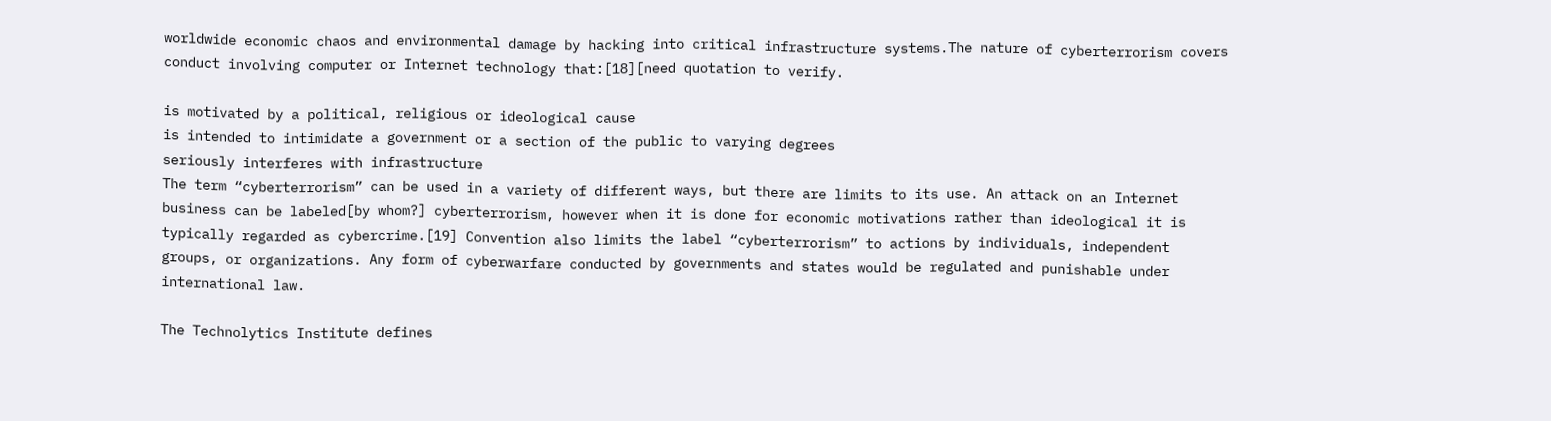worldwide economic chaos and environmental damage by hacking into critical infrastructure systems.The nature of cyberterrorism covers conduct involving computer or Internet technology that:[18][need quotation to verify.

is motivated by a political, religious or ideological cause
is intended to intimidate a government or a section of the public to varying degrees
seriously interferes with infrastructure
The term “cyberterrorism” can be used in a variety of different ways, but there are limits to its use. An attack on an Internet business can be labeled[by whom?] cyberterrorism, however when it is done for economic motivations rather than ideological it is typically regarded as cybercrime.[19] Convention also limits the label “cyberterrorism” to actions by individuals, independent groups, or organizations. Any form of cyberwarfare conducted by governments and states would be regulated and punishable under international law.

The Technolytics Institute defines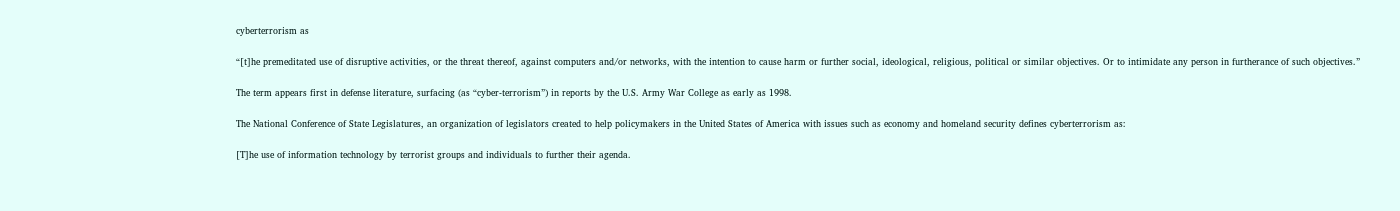cyberterrorism as

“[t]he premeditated use of disruptive activities, or the threat thereof, against computers and/or networks, with the intention to cause harm or further social, ideological, religious, political or similar objectives. Or to intimidate any person in furtherance of such objectives.”

The term appears first in defense literature, surfacing (as “cyber-terrorism”) in reports by the U.S. Army War College as early as 1998.

The National Conference of State Legislatures, an organization of legislators created to help policymakers in the United States of America with issues such as economy and homeland security defines cyberterrorism as:

[T]he use of information technology by terrorist groups and individuals to further their agenda.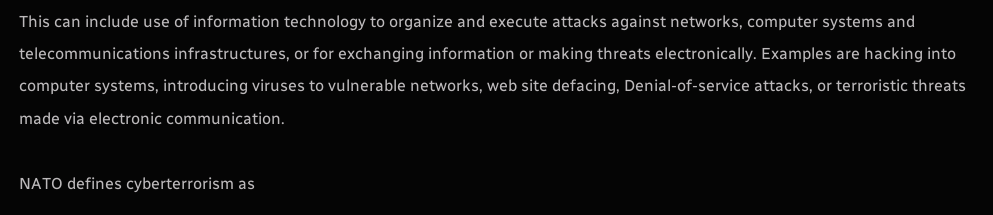This can include use of information technology to organize and execute attacks against networks, computer systems and telecommunications infrastructures, or for exchanging information or making threats electronically. Examples are hacking into computer systems, introducing viruses to vulnerable networks, web site defacing, Denial-of-service attacks, or terroristic threats made via electronic communication.

NATO defines cyberterrorism as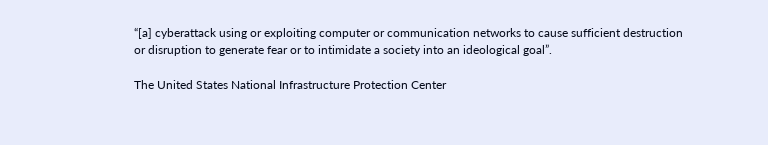“[a] cyberattack using or exploiting computer or communication networks to cause sufficient destruction or disruption to generate fear or to intimidate a society into an ideological goal”.

The United States National Infrastructure Protection Center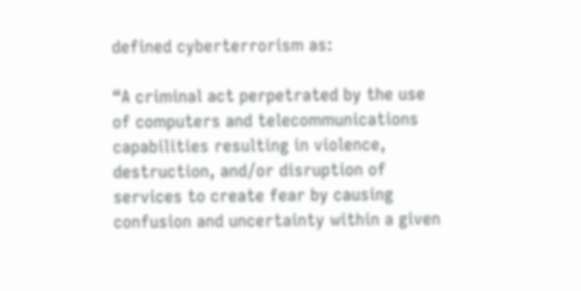defined cyberterrorism as:

“A criminal act perpetrated by the use of computers and telecommunications capabilities resulting in violence, destruction, and/or disruption of services to create fear by causing confusion and uncertainty within a given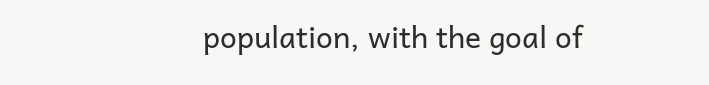population, with the goal of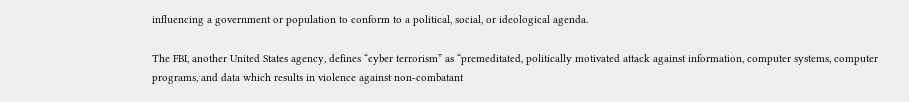influencing a government or population to conform to a political, social, or ideological agenda.

The FBI, another United States agency, defines “cyber terrorism” as “premeditated, politically motivated attack against information, computer systems, computer programs, and data which results in violence against non-combatant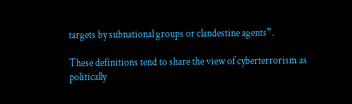targets by subnational groups or clandestine agents”.

These definitions tend to share the view of cyberterrorism as politically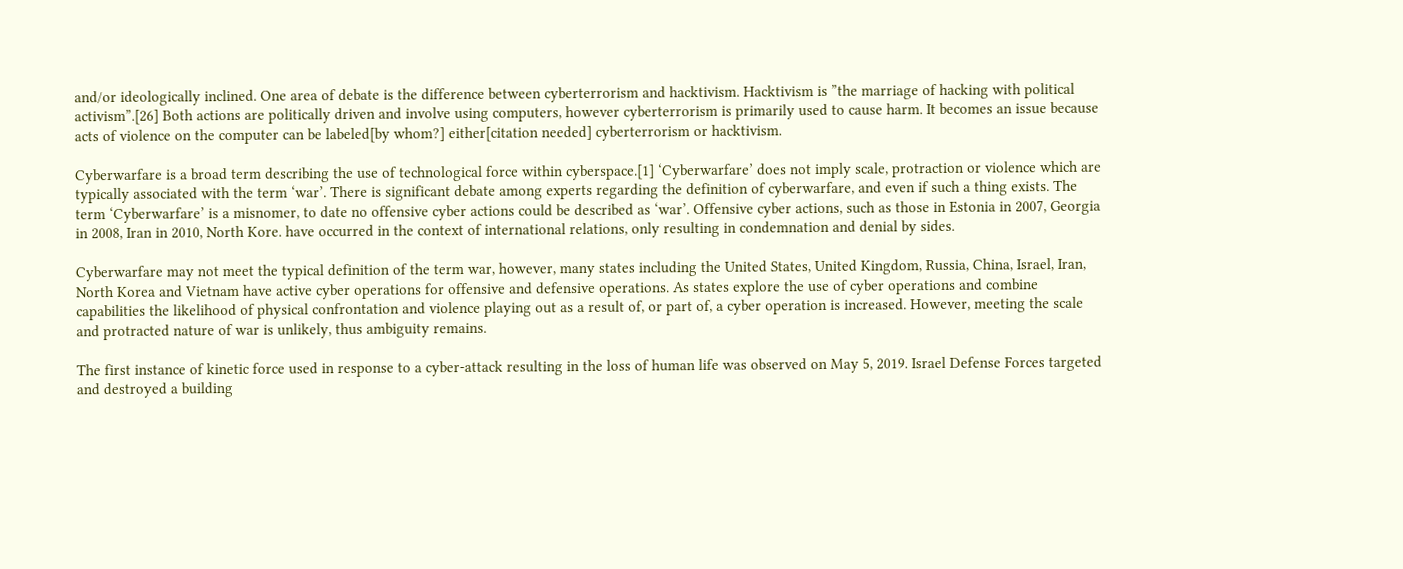and/or ideologically inclined. One area of debate is the difference between cyberterrorism and hacktivism. Hacktivism is ”the marriage of hacking with political activism”.[26] Both actions are politically driven and involve using computers, however cyberterrorism is primarily used to cause harm. It becomes an issue because acts of violence on the computer can be labeled[by whom?] either[citation needed] cyberterrorism or hacktivism.

Cyberwarfare is a broad term describing the use of technological force within cyberspace.[1] ‘Cyberwarfare’ does not imply scale, protraction or violence which are typically associated with the term ‘war’. There is significant debate among experts regarding the definition of cyberwarfare, and even if such a thing exists. The term ‘Cyberwarfare’ is a misnomer, to date no offensive cyber actions could be described as ‘war’. Offensive cyber actions, such as those in Estonia in 2007, Georgia in 2008, Iran in 2010, North Kore. have occurred in the context of international relations, only resulting in condemnation and denial by sides.

Cyberwarfare may not meet the typical definition of the term war, however, many states including the United States, United Kingdom, Russia, China, Israel, Iran, North Korea and Vietnam have active cyber operations for offensive and defensive operations. As states explore the use of cyber operations and combine capabilities the likelihood of physical confrontation and violence playing out as a result of, or part of, a cyber operation is increased. However, meeting the scale and protracted nature of war is unlikely, thus ambiguity remains.

The first instance of kinetic force used in response to a cyber-attack resulting in the loss of human life was observed on May 5, 2019. Israel Defense Forces targeted and destroyed a building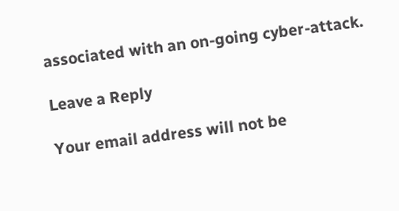associated with an on-going cyber-attack.

Leave a Reply

Your email address will not be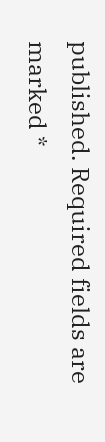published. Required fields are marked *